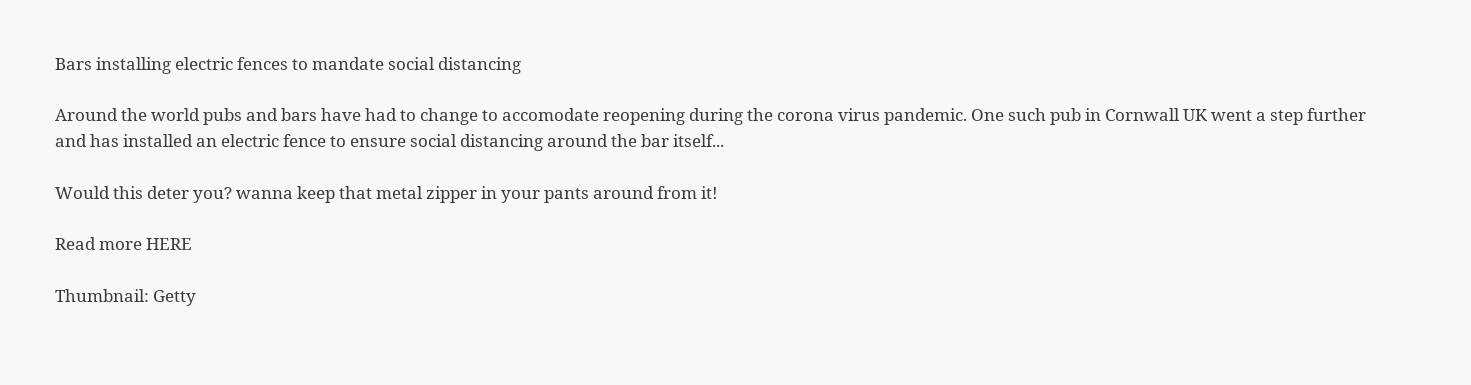Bars installing electric fences to mandate social distancing

Around the world pubs and bars have had to change to accomodate reopening during the corona virus pandemic. One such pub in Cornwall UK went a step further and has installed an electric fence to ensure social distancing around the bar itself...

Would this deter you? wanna keep that metal zipper in your pants around from it!

Read more HERE

Thumbnail: Getty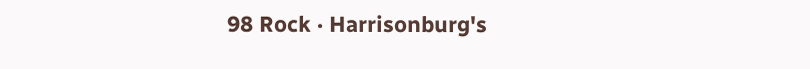98 Rock · Harrisonburg's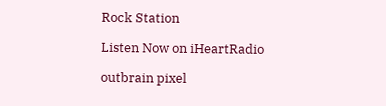Rock Station

Listen Now on iHeartRadio

outbrain pixel